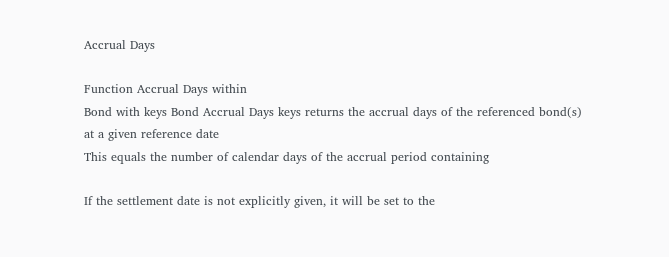Accrual Days

Function Accrual Days within
Bond with keys Bond Accrual Days keys returns the accrual days of the referenced bond(s) at a given reference date
This equals the number of calendar days of the accrual period containing

If the settlement date is not explicitly given, it will be set to the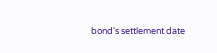bond's settlement date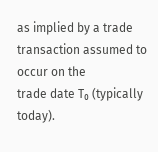as implied by a trade transaction assumed to occur on the
trade date T₀ (typically today).